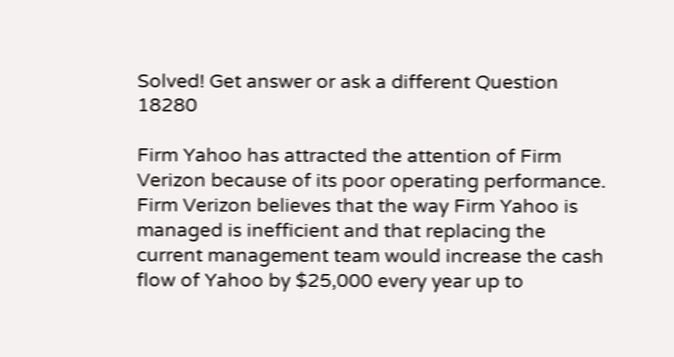Solved! Get answer or ask a different Question 18280

Firm Yahoo has attracted the attention of Firm Verizon because of its poor operating performance. Firm Verizon believes that the way Firm Yahoo is managed is inefficient and that replacing the current management team would increase the cash flow of Yahoo by $25,000 every year up to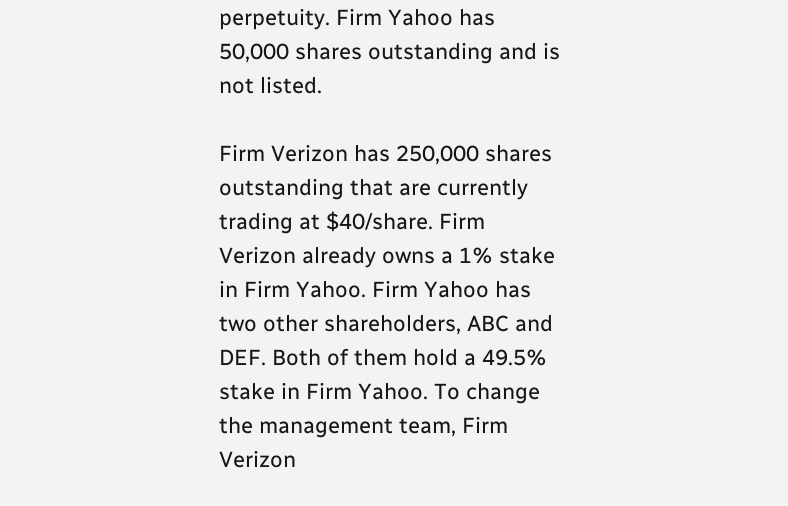perpetuity. Firm Yahoo has 50,000 shares outstanding and is not listed.

Firm Verizon has 250,000 shares outstanding that are currently trading at $40/share. Firm Verizon already owns a 1% stake in Firm Yahoo. Firm Yahoo has two other shareholders, ABC and DEF. Both of them hold a 49.5% stake in Firm Yahoo. To change the management team, Firm Verizon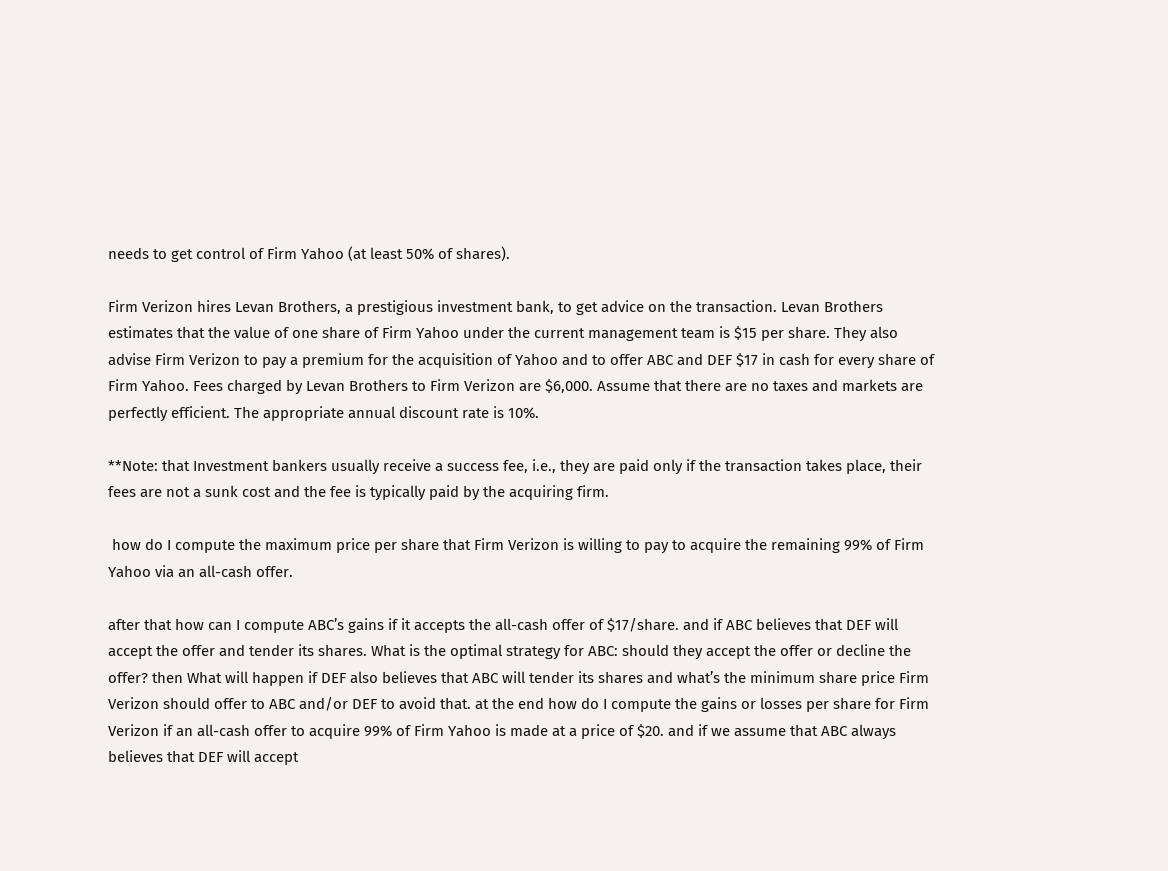needs to get control of Firm Yahoo (at least 50% of shares).

Firm Verizon hires Levan Brothers, a prestigious investment bank, to get advice on the transaction. Levan Brothers estimates that the value of one share of Firm Yahoo under the current management team is $15 per share. They also advise Firm Verizon to pay a premium for the acquisition of Yahoo and to offer ABC and DEF $17 in cash for every share of Firm Yahoo. Fees charged by Levan Brothers to Firm Verizon are $6,000. Assume that there are no taxes and markets are perfectly efficient. The appropriate annual discount rate is 10%.

**Note: that Investment bankers usually receive a success fee, i.e., they are paid only if the transaction takes place, their fees are not a sunk cost and the fee is typically paid by the acquiring firm.

 how do I compute the maximum price per share that Firm Verizon is willing to pay to acquire the remaining 99% of Firm Yahoo via an all-cash offer.

after that how can I compute ABC’s gains if it accepts the all-cash offer of $17/share. and if ABC believes that DEF will accept the offer and tender its shares. What is the optimal strategy for ABC: should they accept the offer or decline the offer? then What will happen if DEF also believes that ABC will tender its shares and what’s the minimum share price Firm Verizon should offer to ABC and/or DEF to avoid that. at the end how do I compute the gains or losses per share for Firm Verizon if an all-cash offer to acquire 99% of Firm Yahoo is made at a price of $20. and if we assume that ABC always believes that DEF will accept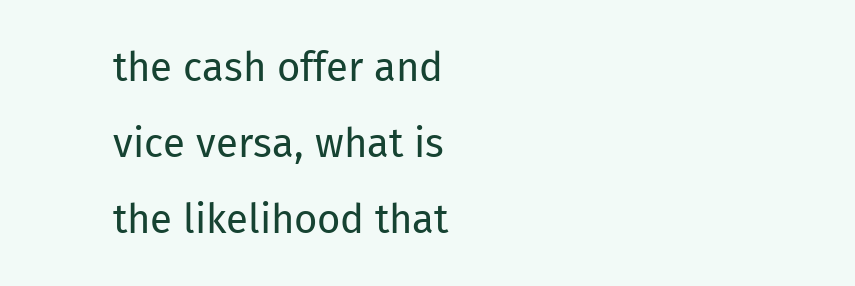the cash offer and vice versa, what is the likelihood that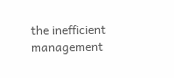the inefficient management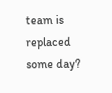team is replaced some day?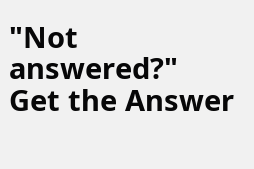"Not answered?"
Get the Answer